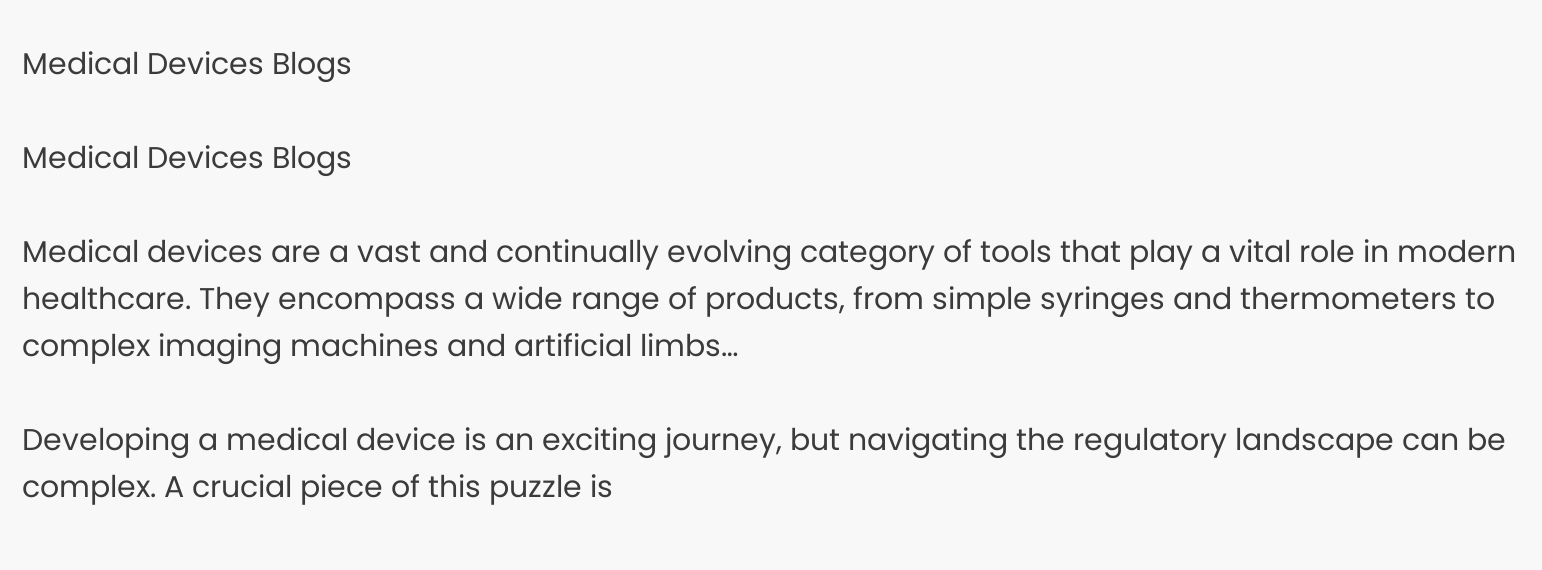Medical Devices Blogs

Medical Devices Blogs

Medical devices are a vast and continually evolving category of tools that play a vital role in modern healthcare. They encompass a wide range of products, from simple syringes and thermometers to complex imaging machines and artificial limbs…

Developing a medical device is an exciting journey, but navigating the regulatory landscape can be complex. A crucial piece of this puzzle is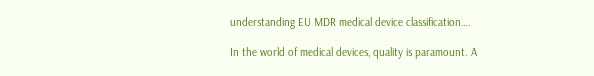understanding EU MDR medical device classification….

In the world of medical devices, quality is paramount. A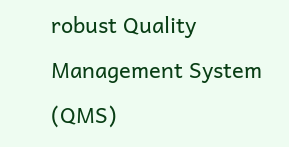robust Quality Management System (QMS)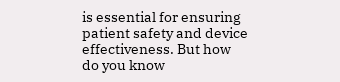is essential for ensuring patient safety and device effectiveness. But how do you know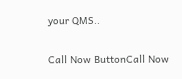your QMS..

Call Now ButtonCall Now